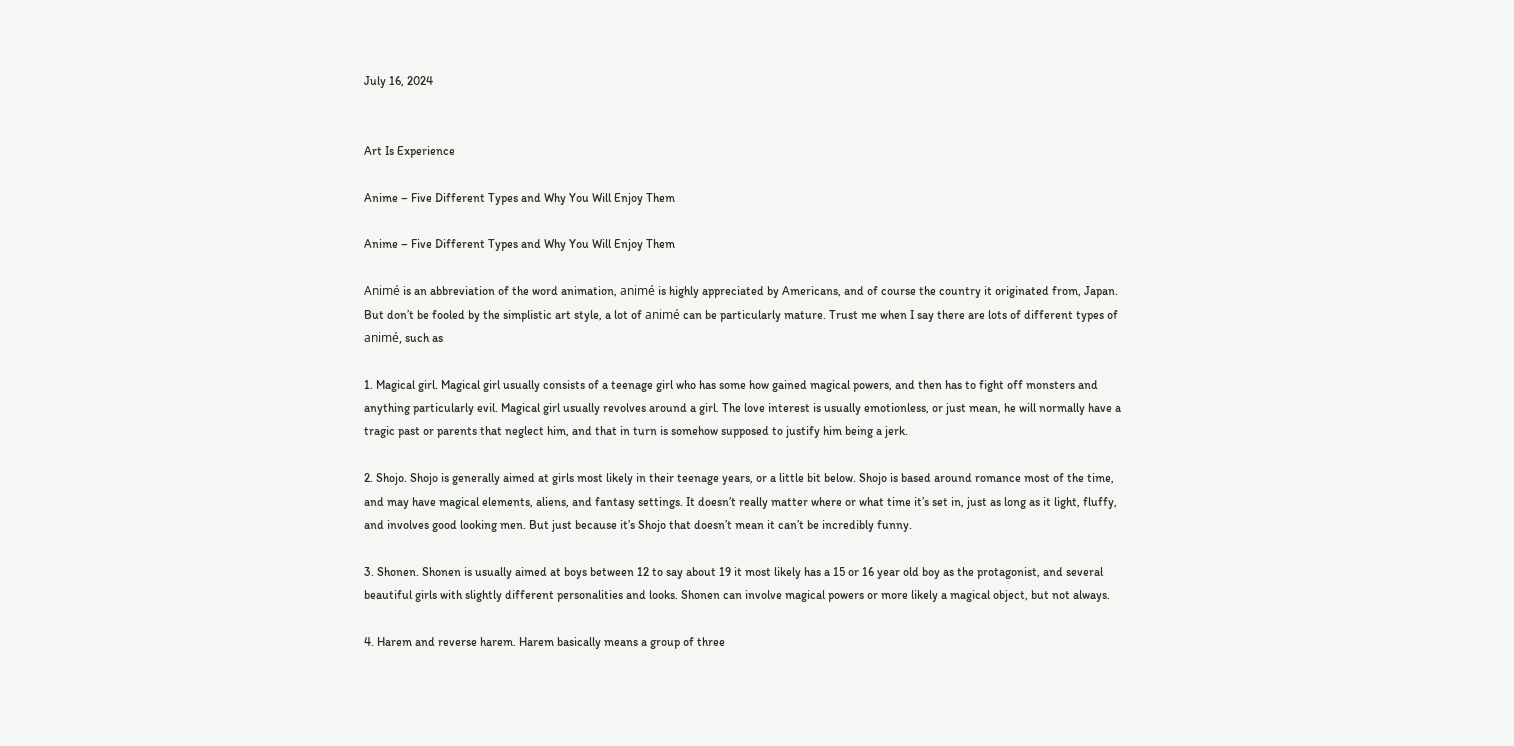July 16, 2024


Art Is Experience

Anime – Five Different Types and Why You Will Enjoy Them

Anime – Five Different Types and Why You Will Enjoy Them

Animé is an abbreviation of the word animation, animé is highly appreciated by Americans, and of course the country it originated from, Japan. But don’t be fooled by the simplistic art style, a lot of animé can be particularly mature. Trust me when I say there are lots of different types of animé, such as

1. Magical girl. Magical girl usually consists of a teenage girl who has some how gained magical powers, and then has to fight off monsters and anything particularly evil. Magical girl usually revolves around a girl. The love interest is usually emotionless, or just mean, he will normally have a tragic past or parents that neglect him, and that in turn is somehow supposed to justify him being a jerk.

2. Shojo. Shojo is generally aimed at girls most likely in their teenage years, or a little bit below. Shojo is based around romance most of the time, and may have magical elements, aliens, and fantasy settings. It doesn’t really matter where or what time it’s set in, just as long as it light, fluffy, and involves good looking men. But just because it’s Shojo that doesn’t mean it can’t be incredibly funny.

3. Shonen. Shonen is usually aimed at boys between 12 to say about 19 it most likely has a 15 or 16 year old boy as the protagonist, and several beautiful girls with slightly different personalities and looks. Shonen can involve magical powers or more likely a magical object, but not always.

4. Harem and reverse harem. Harem basically means a group of three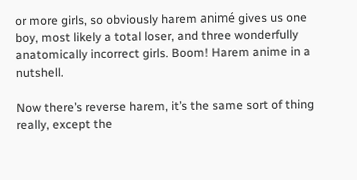or more girls, so obviously harem animé gives us one boy, most likely a total loser, and three wonderfully anatomically incorrect girls. Boom! Harem anime in a nutshell.

Now there’s reverse harem, it’s the same sort of thing really, except the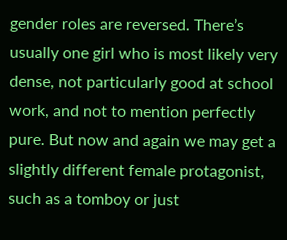gender roles are reversed. There’s usually one girl who is most likely very dense, not particularly good at school work, and not to mention perfectly pure. But now and again we may get a slightly different female protagonist, such as a tomboy or just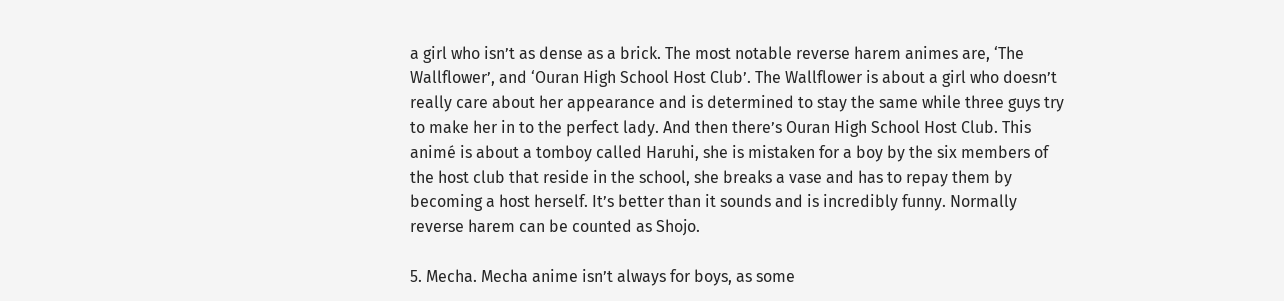a girl who isn’t as dense as a brick. The most notable reverse harem animes are, ‘The Wallflower’, and ‘Ouran High School Host Club’. The Wallflower is about a girl who doesn’t really care about her appearance and is determined to stay the same while three guys try to make her in to the perfect lady. And then there’s Ouran High School Host Club. This animé is about a tomboy called Haruhi, she is mistaken for a boy by the six members of the host club that reside in the school, she breaks a vase and has to repay them by becoming a host herself. It’s better than it sounds and is incredibly funny. Normally reverse harem can be counted as Shojo.

5. Mecha. Mecha anime isn’t always for boys, as some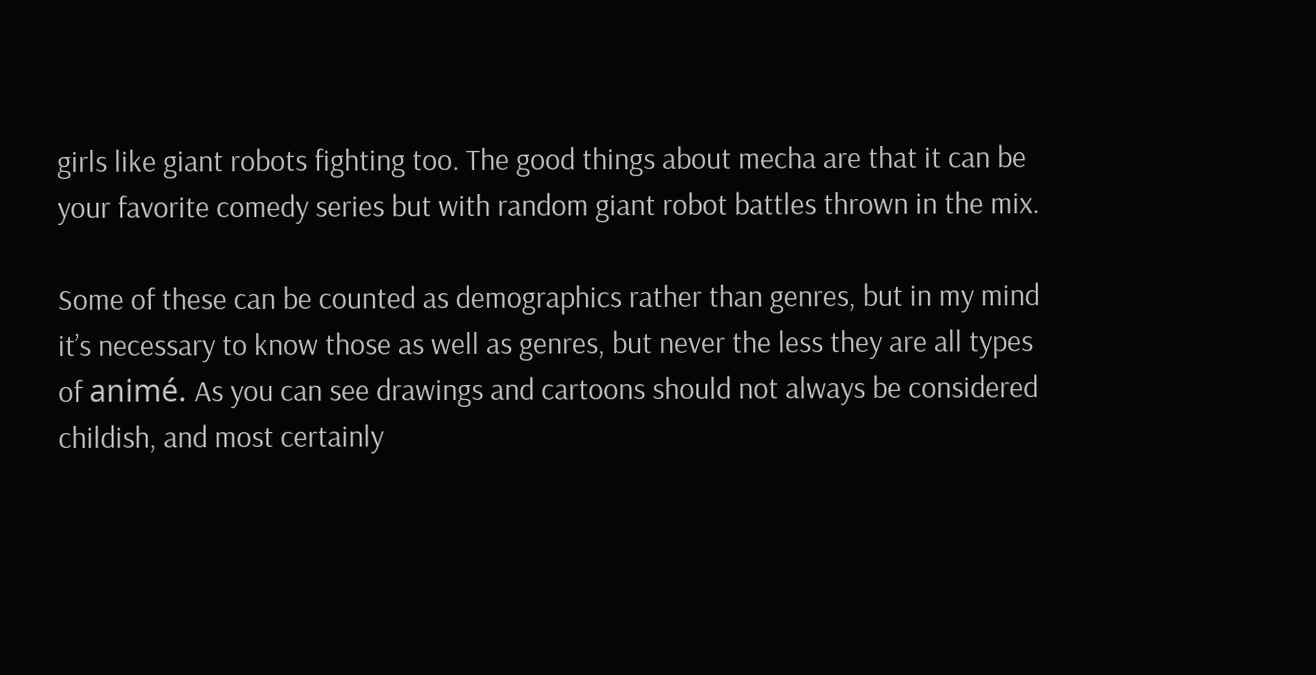girls like giant robots fighting too. The good things about mecha are that it can be your favorite comedy series but with random giant robot battles thrown in the mix.

Some of these can be counted as demographics rather than genres, but in my mind it’s necessary to know those as well as genres, but never the less they are all types of animé. As you can see drawings and cartoons should not always be considered childish, and most certainly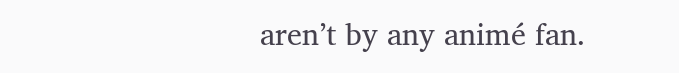aren’t by any animé fan.